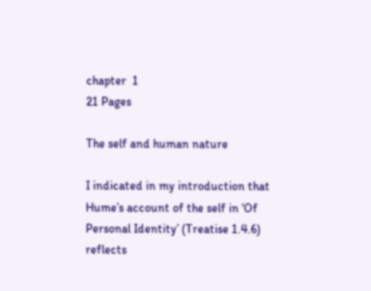chapter  1
21 Pages

The self and human nature

I indicated in my introduction that Hume’s account of the self in ‘Of Personal Identity’ (Treatise 1.4.6) reflects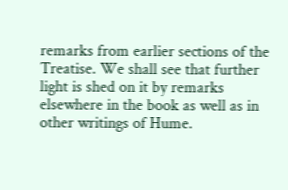remarks from earlier sections of the Treatise. We shall see that further light is shed on it by remarks elsewhere in the book as well as in other writings of Hume.